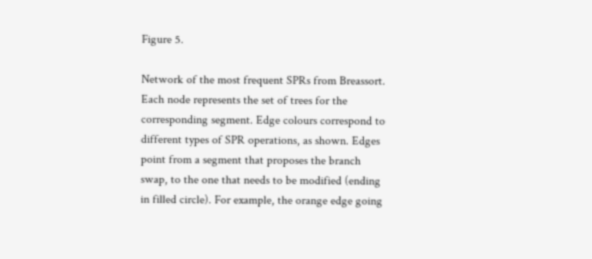Figure 5.

Network of the most frequent SPRs from Breassort. Each node represents the set of trees for the corresponding segment. Edge colours correspond to different types of SPR operations, as shown. Edges point from a segment that proposes the branch swap, to the one that needs to be modified (ending in filled circle). For example, the orange edge going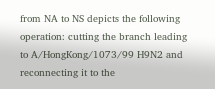from NA to NS depicts the following operation: cutting the branch leading to A/HongKong/1073/99 H9N2 and reconnecting it to the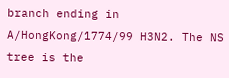branch ending in A/HongKong/1774/99 H3N2. The NS tree is the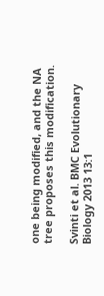one being modified, and the NA tree proposes this modification.

Svinti et al. BMC Evolutionary Biology 2013 13:1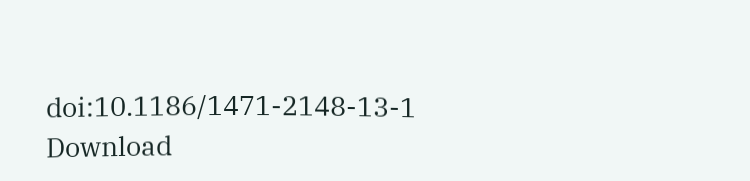doi:10.1186/1471-2148-13-1
Download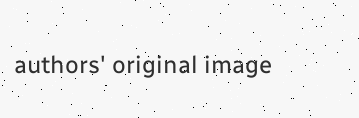authors' original image